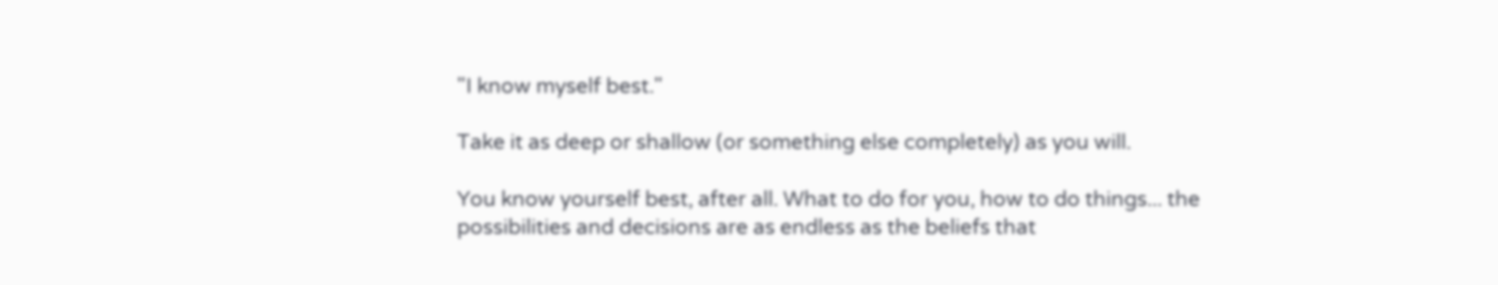"I know myself best."

Take it as deep or shallow (or something else completely) as you will.

You know yourself best, after all. What to do for you, how to do things... the possibilities and decisions are as endless as the beliefs that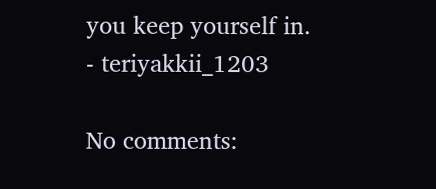you keep yourself in.
- teriyakkii_1203

No comments: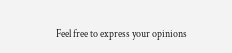Feel free to express your opinions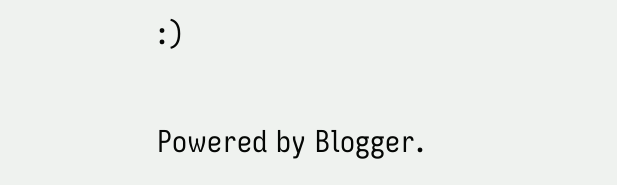:)

Powered by Blogger.